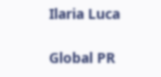Ilaria Luca

Global PR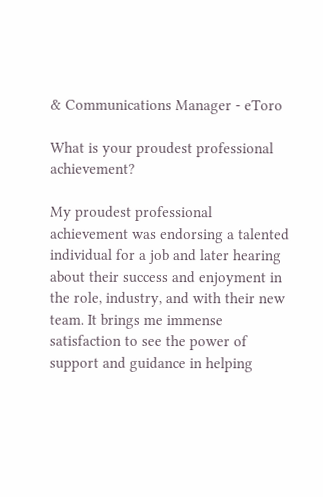& Communications Manager - eToro

What is your proudest professional achievement?

My proudest professional achievement was endorsing a talented individual for a job and later hearing about their success and enjoyment in the role, industry, and with their new team. It brings me immense satisfaction to see the power of support and guidance in helping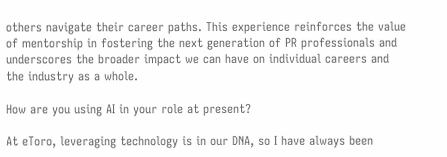others navigate their career paths. This experience reinforces the value of mentorship in fostering the next generation of PR professionals and underscores the broader impact we can have on individual careers and the industry as a whole.

How are you using AI in your role at present?

At eToro, leveraging technology is in our DNA, so I have always been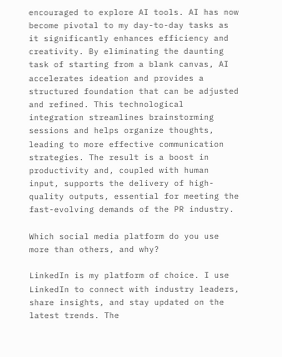encouraged to explore AI tools. AI has now become pivotal to my day-to-day tasks as it significantly enhances efficiency and creativity. By eliminating the daunting task of starting from a blank canvas, AI accelerates ideation and provides a structured foundation that can be adjusted and refined. This technological integration streamlines brainstorming sessions and helps organize thoughts, leading to more effective communication strategies. The result is a boost in productivity and, coupled with human input, supports the delivery of high-quality outputs, essential for meeting the fast-evolving demands of the PR industry.

Which social media platform do you use more than others, and why?

LinkedIn is my platform of choice. I use LinkedIn to connect with industry leaders, share insights, and stay updated on the latest trends. The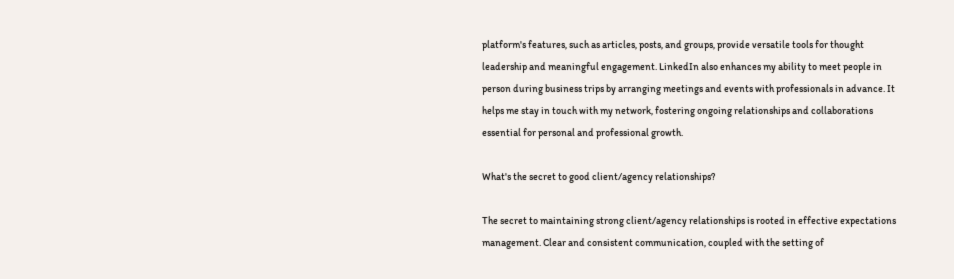platform's features, such as articles, posts, and groups, provide versatile tools for thought leadership and meaningful engagement. LinkedIn also enhances my ability to meet people in person during business trips by arranging meetings and events with professionals in advance. It helps me stay in touch with my network, fostering ongoing relationships and collaborations essential for personal and professional growth.

What's the secret to good client/agency relationships?

The secret to maintaining strong client/agency relationships is rooted in effective expectations management. Clear and consistent communication, coupled with the setting of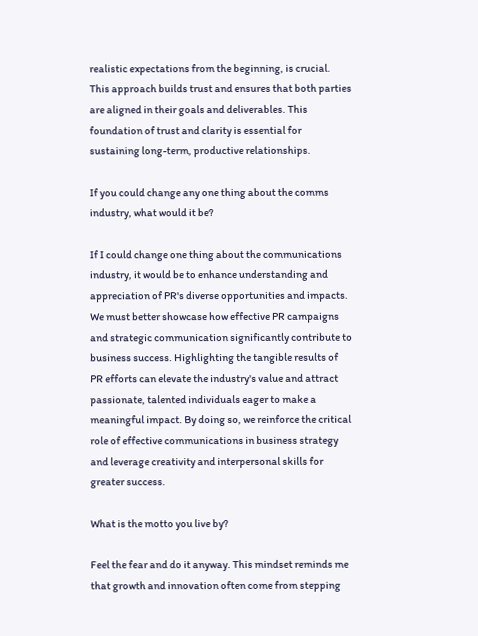realistic expectations from the beginning, is crucial. This approach builds trust and ensures that both parties are aligned in their goals and deliverables. This foundation of trust and clarity is essential for sustaining long-term, productive relationships.

If you could change any one thing about the comms industry, what would it be?

If I could change one thing about the communications industry, it would be to enhance understanding and appreciation of PR's diverse opportunities and impacts. We must better showcase how effective PR campaigns and strategic communication significantly contribute to business success. Highlighting the tangible results of PR efforts can elevate the industry's value and attract passionate, talented individuals eager to make a meaningful impact. By doing so, we reinforce the critical role of effective communications in business strategy and leverage creativity and interpersonal skills for greater success.

What is the motto you live by?

Feel the fear and do it anyway. This mindset reminds me that growth and innovation often come from stepping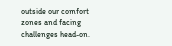outside our comfort zones and facing challenges head-on.